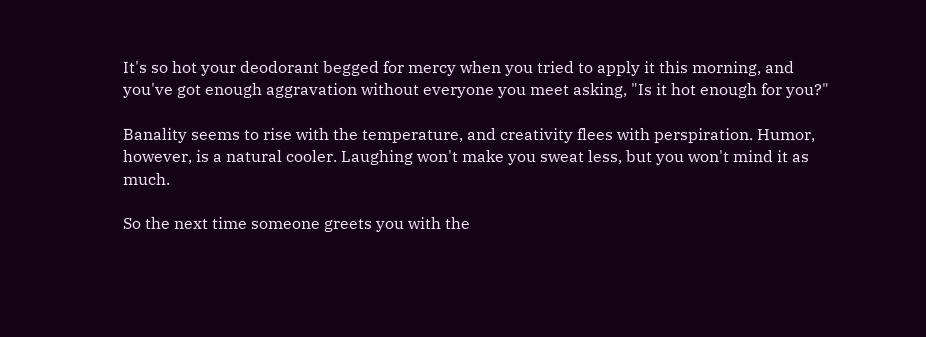It's so hot your deodorant begged for mercy when you tried to apply it this morning, and you've got enough aggravation without everyone you meet asking, "Is it hot enough for you?"

Banality seems to rise with the temperature, and creativity flees with perspiration. Humor, however, is a natural cooler. Laughing won't make you sweat less, but you won't mind it as much.

So the next time someone greets you with the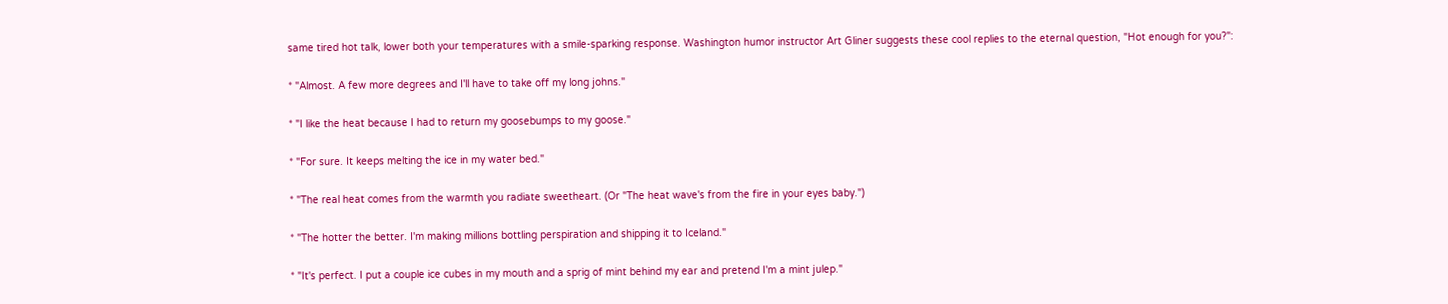same tired hot talk, lower both your temperatures with a smile-sparking response. Washington humor instructor Art Gliner suggests these cool replies to the eternal question, "Hot enough for you?":

* "Almost. A few more degrees and I'll have to take off my long johns."

* "I like the heat because I had to return my goosebumps to my goose."

* "For sure. It keeps melting the ice in my water bed."

* "The real heat comes from the warmth you radiate sweetheart. (Or "The heat wave's from the fire in your eyes baby.")

* "The hotter the better. I'm making millions bottling perspiration and shipping it to Iceland."

* "It's perfect. I put a couple ice cubes in my mouth and a sprig of mint behind my ear and pretend I'm a mint julep."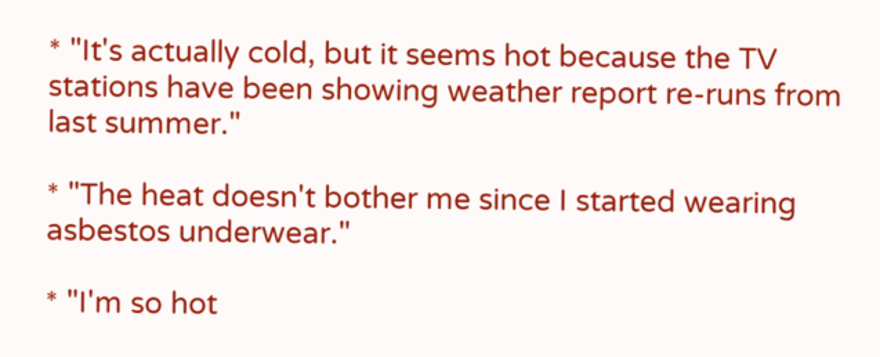* "It's actually cold, but it seems hot because the TV stations have been showing weather report re-runs from last summer."

* "The heat doesn't bother me since I started wearing asbestos underwear."

* "I'm so hot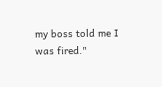my boss told me I was fired."